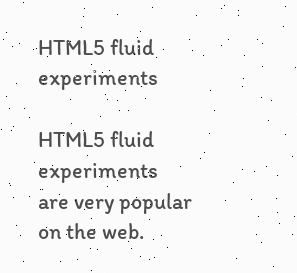HTML5 fluid experiments

HTML5 fluid experiments are very popular on the web.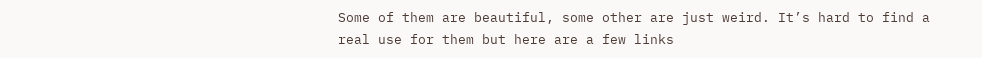Some of them are beautiful, some other are just weird. It’s hard to find a real use for them but here are a few links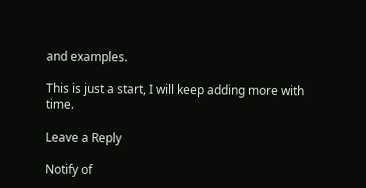and examples.

This is just a start, I will keep adding more with time.

Leave a Reply

Notify of